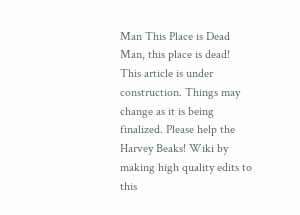Man This Place is Dead Man, this place is dead!
This article is under construction. Things may change as it is being finalized. Please help the Harvey Beaks! Wiki by making high quality edits to this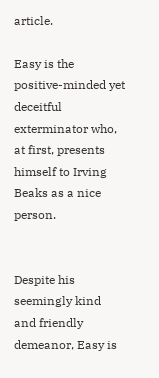article.

Easy is the positive-minded yet deceitful exterminator who, at first, presents himself to Irving Beaks as a nice person.


Despite his seemingly kind and friendly demeanor, Easy is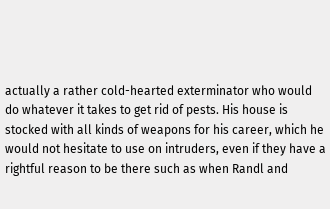actually a rather cold-hearted exterminator who would do whatever it takes to get rid of pests. His house is stocked with all kinds of weapons for his career, which he would not hesitate to use on intruders, even if they have a rightful reason to be there such as when Randl and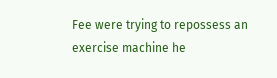Fee were trying to repossess an exercise machine he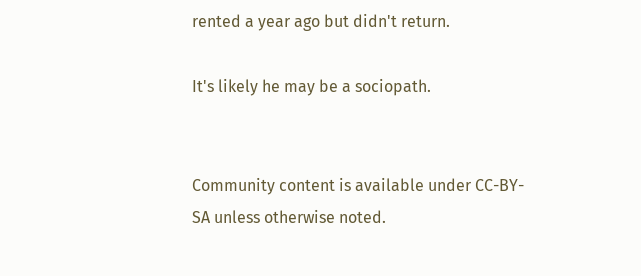rented a year ago but didn't return.

It's likely he may be a sociopath.


Community content is available under CC-BY-SA unless otherwise noted.